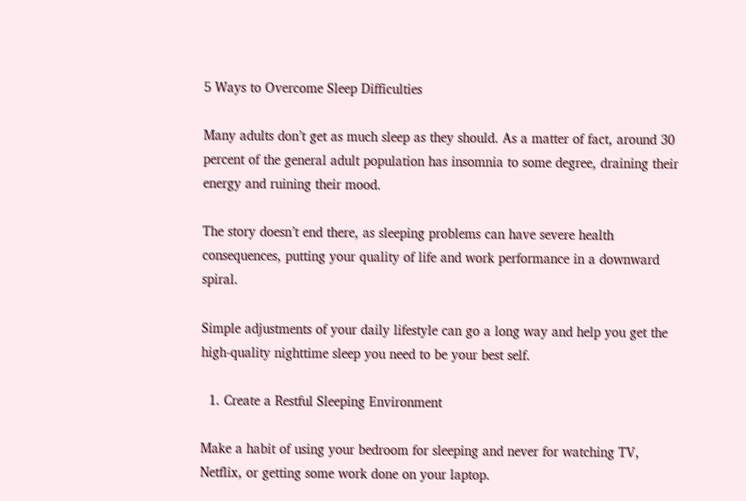5 Ways to Overcome Sleep Difficulties

Many adults don’t get as much sleep as they should. As a matter of fact, around 30 percent of the general adult population has insomnia to some degree, draining their energy and ruining their mood.

The story doesn’t end there, as sleeping problems can have severe health consequences, putting your quality of life and work performance in a downward spiral.

Simple adjustments of your daily lifestyle can go a long way and help you get the high-quality nighttime sleep you need to be your best self.

  1. Create a Restful Sleeping Environment

Make a habit of using your bedroom for sleeping and never for watching TV, Netflix, or getting some work done on your laptop.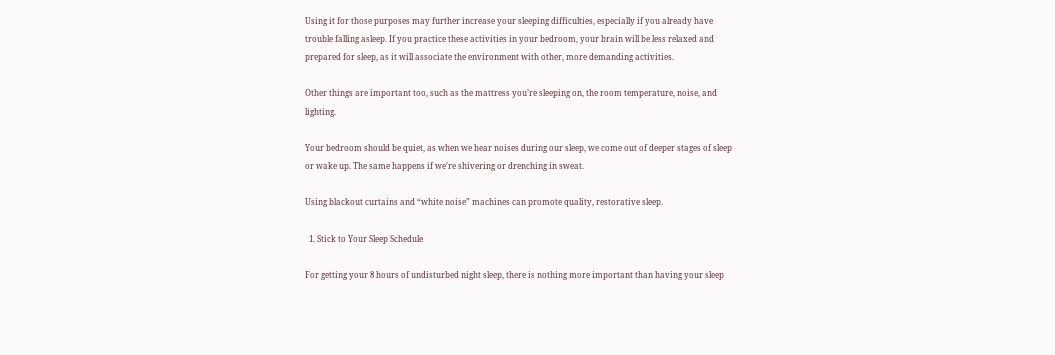Using it for those purposes may further increase your sleeping difficulties, especially if you already have trouble falling asleep. If you practice these activities in your bedroom, your brain will be less relaxed and prepared for sleep, as it will associate the environment with other, more demanding activities.

Other things are important too, such as the mattress you’re sleeping on, the room temperature, noise, and lighting.

Your bedroom should be quiet, as when we hear noises during our sleep, we come out of deeper stages of sleep or wake up. The same happens if we’re shivering or drenching in sweat.

Using blackout curtains and “white noise” machines can promote quality, restorative sleep.

  1. Stick to Your Sleep Schedule

For getting your 8 hours of undisturbed night sleep, there is nothing more important than having your sleep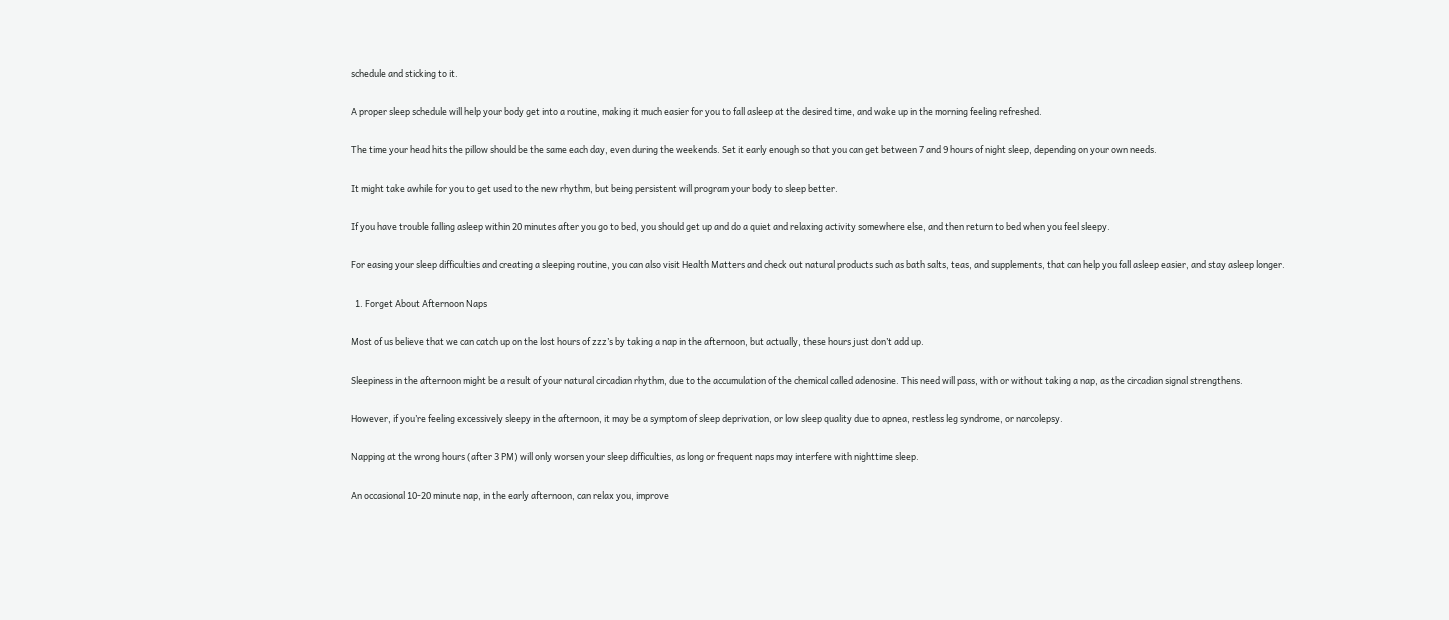schedule and sticking to it.

A proper sleep schedule will help your body get into a routine, making it much easier for you to fall asleep at the desired time, and wake up in the morning feeling refreshed.

The time your head hits the pillow should be the same each day, even during the weekends. Set it early enough so that you can get between 7 and 9 hours of night sleep, depending on your own needs.

It might take awhile for you to get used to the new rhythm, but being persistent will program your body to sleep better.

If you have trouble falling asleep within 20 minutes after you go to bed, you should get up and do a quiet and relaxing activity somewhere else, and then return to bed when you feel sleepy.

For easing your sleep difficulties and creating a sleeping routine, you can also visit Health Matters and check out natural products such as bath salts, teas, and supplements, that can help you fall asleep easier, and stay asleep longer.

  1. Forget About Afternoon Naps

Most of us believe that we can catch up on the lost hours of zzz’s by taking a nap in the afternoon, but actually, these hours just don’t add up.

Sleepiness in the afternoon might be a result of your natural circadian rhythm, due to the accumulation of the chemical called adenosine. This need will pass, with or without taking a nap, as the circadian signal strengthens.

However, if you’re feeling excessively sleepy in the afternoon, it may be a symptom of sleep deprivation, or low sleep quality due to apnea, restless leg syndrome, or narcolepsy.

Napping at the wrong hours (after 3 PM) will only worsen your sleep difficulties, as long or frequent naps may interfere with nighttime sleep.

An occasional 10-20 minute nap, in the early afternoon, can relax you, improve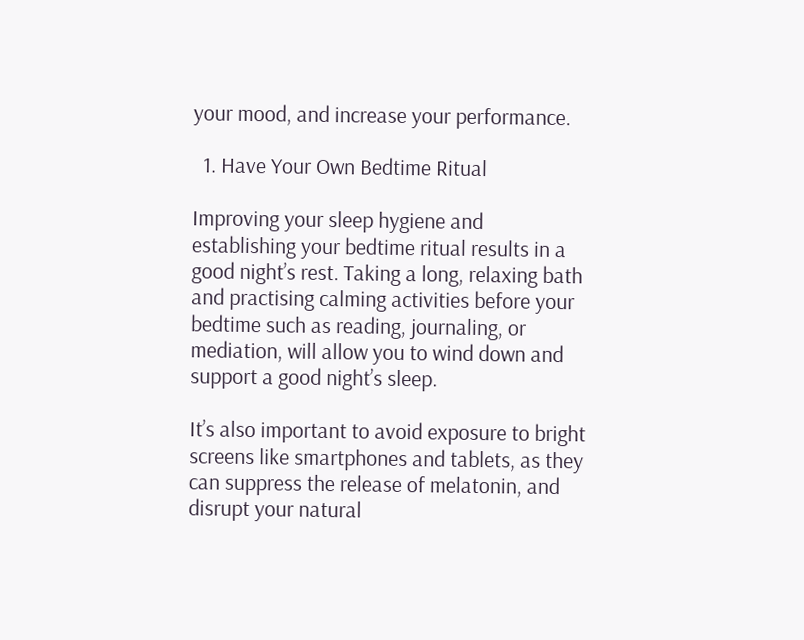your mood, and increase your performance.

  1. Have Your Own Bedtime Ritual

Improving your sleep hygiene and establishing your bedtime ritual results in a good night’s rest. Taking a long, relaxing bath and practising calming activities before your bedtime such as reading, journaling, or mediation, will allow you to wind down and support a good night’s sleep.

It’s also important to avoid exposure to bright screens like smartphones and tablets, as they can suppress the release of melatonin, and disrupt your natural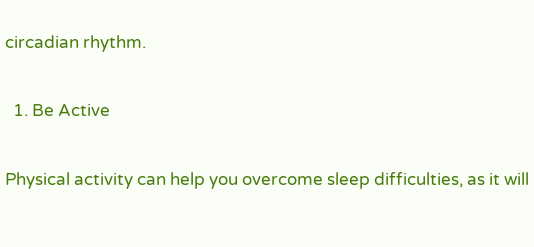circadian rhythm.

  1. Be Active

Physical activity can help you overcome sleep difficulties, as it will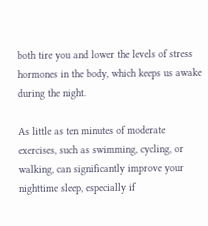both tire you and lower the levels of stress hormones in the body, which keeps us awake during the night.

As little as ten minutes of moderate exercises, such as swimming, cycling, or walking, can significantly improve your nighttime sleep, especially if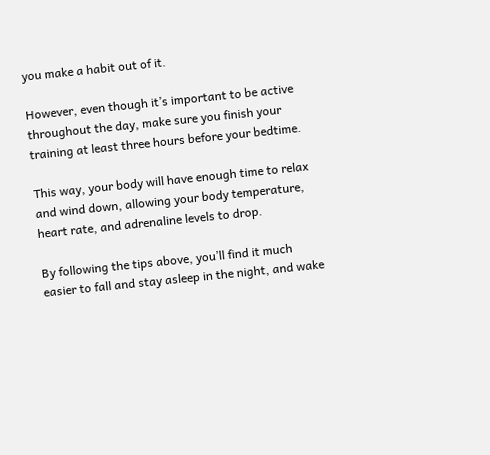you make a habit out of it.

However, even though it’s important to be active throughout the day, make sure you finish your training at least three hours before your bedtime.

This way, your body will have enough time to relax and wind down, allowing your body temperature, heart rate, and adrenaline levels to drop.

By following the tips above, you’ll find it much easier to fall and stay asleep in the night, and wake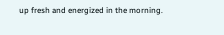up fresh and energized in the morning.